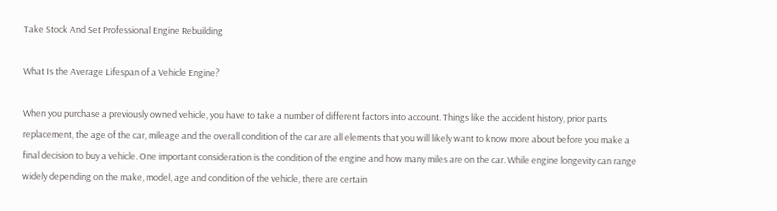Take Stock And Set Professional Engine Rebuilding

What Is the Average Lifespan of a Vehicle Engine?

When you purchase a previously owned vehicle, you have to take a number of different factors into account. Things like the accident history, prior parts replacement, the age of the car, mileage and the overall condition of the car are all elements that you will likely want to know more about before you make a final decision to buy a vehicle. One important consideration is the condition of the engine and how many miles are on the car. While engine longevity can range widely depending on the make, model, age and condition of the vehicle, there are certain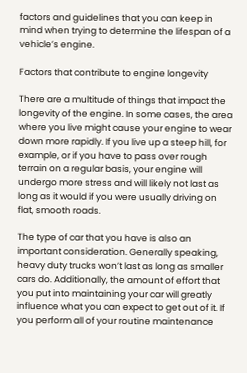factors and guidelines that you can keep in mind when trying to determine the lifespan of a vehicle’s engine.

Factors that contribute to engine longevity

There are a multitude of things that impact the longevity of the engine. In some cases, the area where you live might cause your engine to wear down more rapidly. If you live up a steep hill, for example, or if you have to pass over rough terrain on a regular basis, your engine will undergo more stress and will likely not last as long as it would if you were usually driving on flat, smooth roads.

The type of car that you have is also an important consideration. Generally speaking, heavy duty trucks won’t last as long as smaller cars do. Additionally, the amount of effort that you put into maintaining your car will greatly influence what you can expect to get out of it. If you perform all of your routine maintenance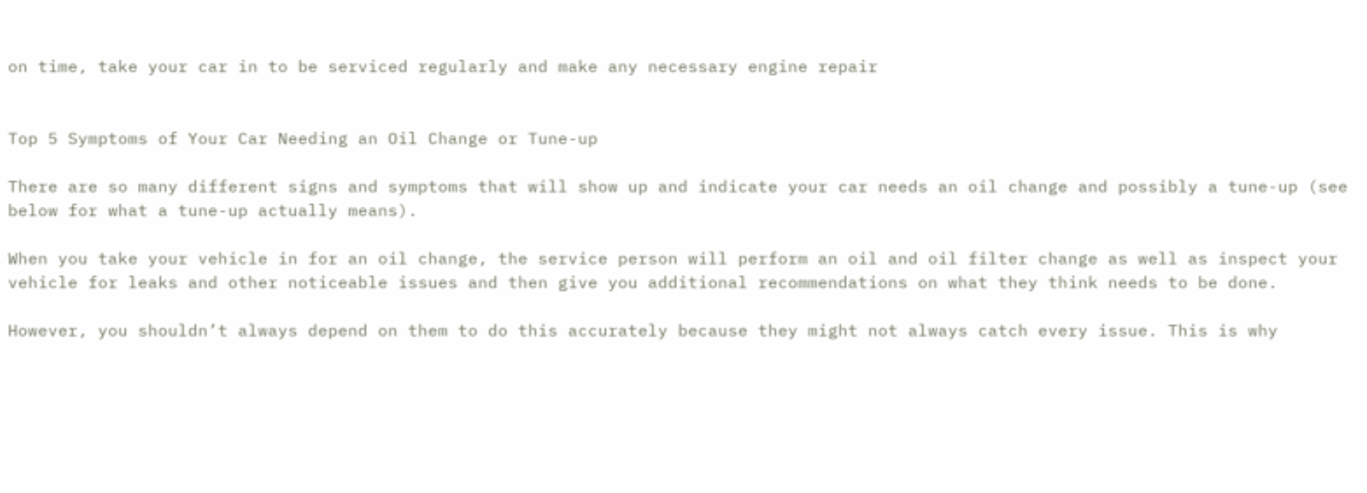on time, take your car in to be serviced regularly and make any necessary engine repair


Top 5 Symptoms of Your Car Needing an Oil Change or Tune-up

There are so many different signs and symptoms that will show up and indicate your car needs an oil change and possibly a tune-up (see below for what a tune-up actually means).

When you take your vehicle in for an oil change, the service person will perform an oil and oil filter change as well as inspect your vehicle for leaks and other noticeable issues and then give you additional recommendations on what they think needs to be done.

However, you shouldn’t always depend on them to do this accurately because they might not always catch every issue. This is why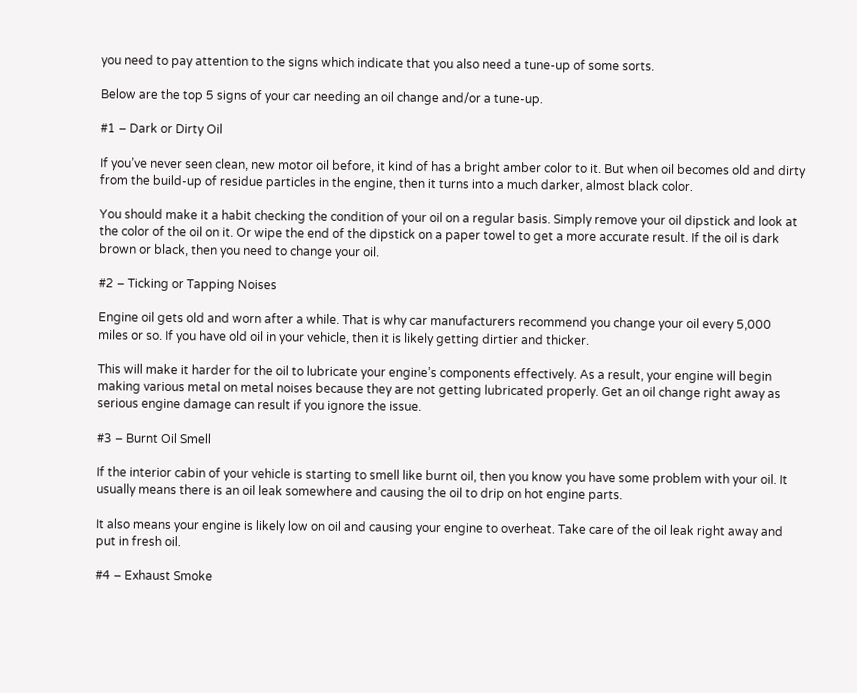you need to pay attention to the signs which indicate that you also need a tune-up of some sorts.

Below are the top 5 signs of your car needing an oil change and/or a tune-up.

#1 – Dark or Dirty Oil

If you’ve never seen clean, new motor oil before, it kind of has a bright amber color to it. But when oil becomes old and dirty from the build-up of residue particles in the engine, then it turns into a much darker, almost black color.

You should make it a habit checking the condition of your oil on a regular basis. Simply remove your oil dipstick and look at the color of the oil on it. Or wipe the end of the dipstick on a paper towel to get a more accurate result. If the oil is dark brown or black, then you need to change your oil.

#2 – Ticking or Tapping Noises

Engine oil gets old and worn after a while. That is why car manufacturers recommend you change your oil every 5,000 miles or so. If you have old oil in your vehicle, then it is likely getting dirtier and thicker.

This will make it harder for the oil to lubricate your engine’s components effectively. As a result, your engine will begin making various metal on metal noises because they are not getting lubricated properly. Get an oil change right away as serious engine damage can result if you ignore the issue.

#3 – Burnt Oil Smell

If the interior cabin of your vehicle is starting to smell like burnt oil, then you know you have some problem with your oil. It usually means there is an oil leak somewhere and causing the oil to drip on hot engine parts.

It also means your engine is likely low on oil and causing your engine to overheat. Take care of the oil leak right away and put in fresh oil.

#4 – Exhaust Smoke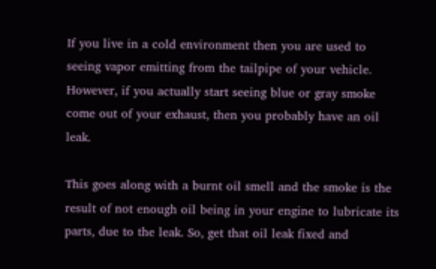If you live in a cold environment then you are used to seeing vapor emitting from the tailpipe of your vehicle. However, if you actually start seeing blue or gray smoke come out of your exhaust, then you probably have an oil leak.

This goes along with a burnt oil smell and the smoke is the result of not enough oil being in your engine to lubricate its parts, due to the leak. So, get that oil leak fixed and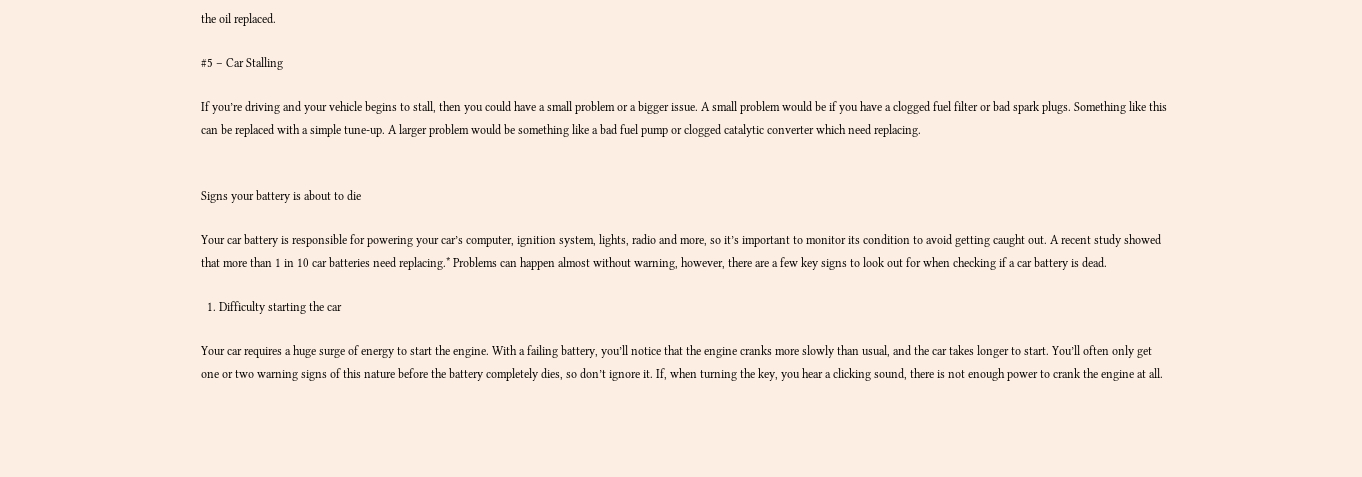the oil replaced.

#5 – Car Stalling

If you’re driving and your vehicle begins to stall, then you could have a small problem or a bigger issue. A small problem would be if you have a clogged fuel filter or bad spark plugs. Something like this can be replaced with a simple tune-up. A larger problem would be something like a bad fuel pump or clogged catalytic converter which need replacing.


Signs your battery is about to die

Your car battery is responsible for powering your car’s computer, ignition system, lights, radio and more, so it’s important to monitor its condition to avoid getting caught out. A recent study showed that more than 1 in 10 car batteries need replacing.* Problems can happen almost without warning, however, there are a few key signs to look out for when checking if a car battery is dead.

  1. Difficulty starting the car

Your car requires a huge surge of energy to start the engine. With a failing battery, you’ll notice that the engine cranks more slowly than usual, and the car takes longer to start. You’ll often only get one or two warning signs of this nature before the battery completely dies, so don’t ignore it. If, when turning the key, you hear a clicking sound, there is not enough power to crank the engine at all.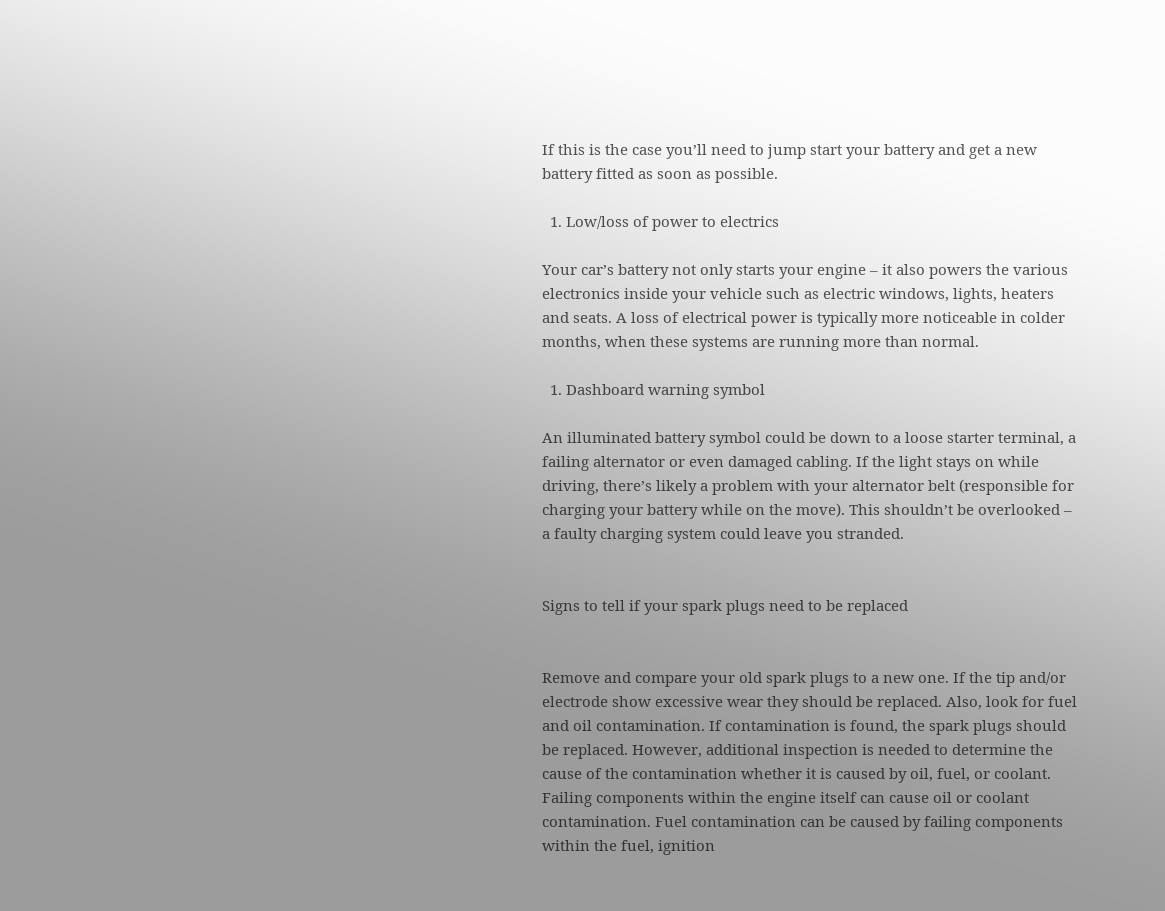If this is the case you’ll need to jump start your battery and get a new battery fitted as soon as possible.

  1. Low/loss of power to electrics

Your car’s battery not only starts your engine – it also powers the various electronics inside your vehicle such as electric windows, lights, heaters and seats. A loss of electrical power is typically more noticeable in colder months, when these systems are running more than normal.

  1. Dashboard warning symbol

An illuminated battery symbol could be down to a loose starter terminal, a failing alternator or even damaged cabling. If the light stays on while driving, there’s likely a problem with your alternator belt (responsible for charging your battery while on the move). This shouldn’t be overlooked – a faulty charging system could leave you stranded.


Signs to tell if your spark plugs need to be replaced


Remove and compare your old spark plugs to a new one. If the tip and/or electrode show excessive wear they should be replaced. Also, look for fuel and oil contamination. If contamination is found, the spark plugs should be replaced. However, additional inspection is needed to determine the cause of the contamination whether it is caused by oil, fuel, or coolant. Failing components within the engine itself can cause oil or coolant contamination. Fuel contamination can be caused by failing components within the fuel, ignition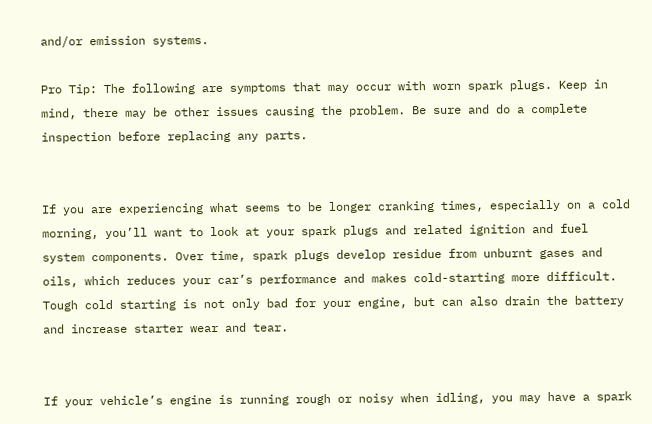and/or emission systems.

Pro Tip: The following are symptoms that may occur with worn spark plugs. Keep in mind, there may be other issues causing the problem. Be sure and do a complete inspection before replacing any parts.


If you are experiencing what seems to be longer cranking times, especially on a cold morning, you’ll want to look at your spark plugs and related ignition and fuel system components. Over time, spark plugs develop residue from unburnt gases and oils, which reduces your car’s performance and makes cold-starting more difficult. Tough cold starting is not only bad for your engine, but can also drain the battery and increase starter wear and tear.


If your vehicle’s engine is running rough or noisy when idling, you may have a spark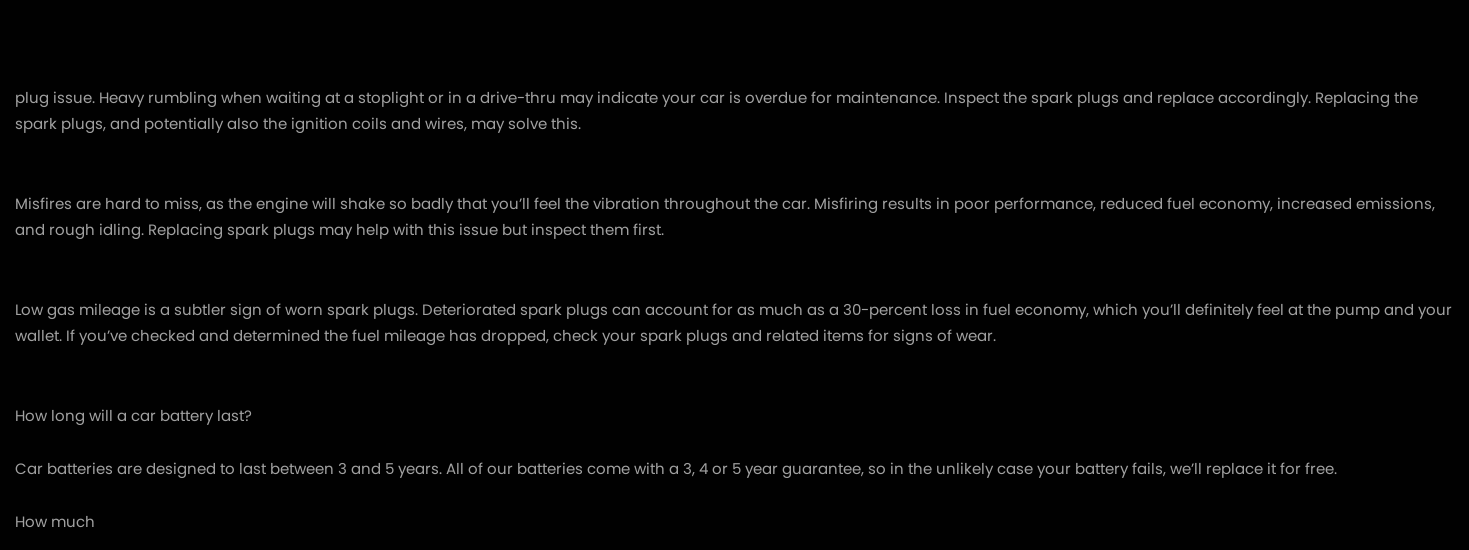plug issue. Heavy rumbling when waiting at a stoplight or in a drive-thru may indicate your car is overdue for maintenance. Inspect the spark plugs and replace accordingly. Replacing the spark plugs, and potentially also the ignition coils and wires, may solve this.


Misfires are hard to miss, as the engine will shake so badly that you’ll feel the vibration throughout the car. Misfiring results in poor performance, reduced fuel economy, increased emissions, and rough idling. Replacing spark plugs may help with this issue but inspect them first.


Low gas mileage is a subtler sign of worn spark plugs. Deteriorated spark plugs can account for as much as a 30-percent loss in fuel economy, which you’ll definitely feel at the pump and your wallet. If you’ve checked and determined the fuel mileage has dropped, check your spark plugs and related items for signs of wear.


How long will a car battery last?

Car batteries are designed to last between 3 and 5 years. All of our batteries come with a 3, 4 or 5 year guarantee, so in the unlikely case your battery fails, we’ll replace it for free.

How much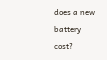does a new battery cost?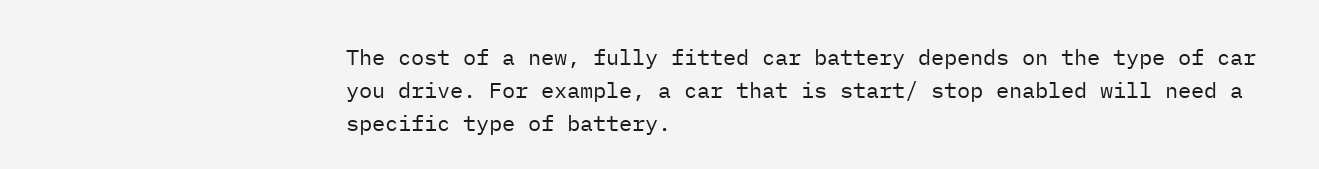The cost of a new, fully fitted car battery depends on the type of car you drive. For example, a car that is start/ stop enabled will need a specific type of battery.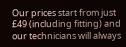Our prices start from just £49 (including fitting) and our technicians will always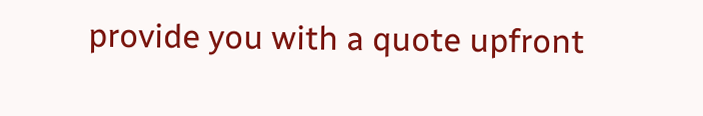provide you with a quote upfront